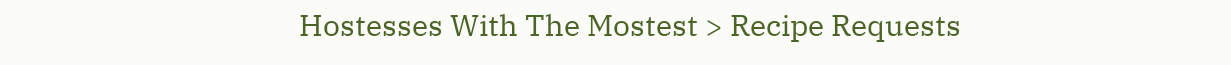Hostesses With The Mostest > Recipe Requests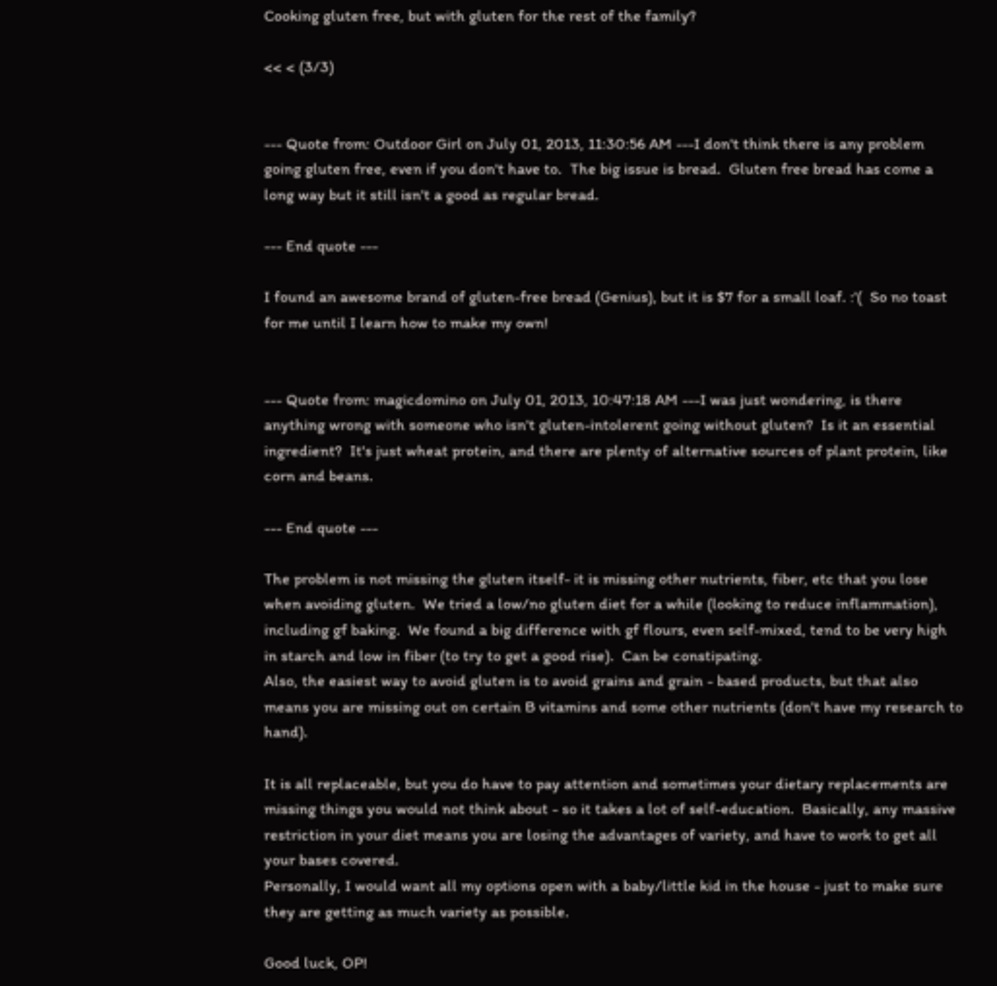Cooking gluten free, but with gluten for the rest of the family?

<< < (3/3)


--- Quote from: Outdoor Girl on July 01, 2013, 11:30:56 AM ---I don't think there is any problem going gluten free, even if you don't have to.  The big issue is bread.  Gluten free bread has come a long way but it still isn't a good as regular bread.

--- End quote ---

I found an awesome brand of gluten-free bread (Genius), but it is $7 for a small loaf. :'(  So no toast for me until I learn how to make my own!


--- Quote from: magicdomino on July 01, 2013, 10:47:18 AM ---I was just wondering, is there anything wrong with someone who isn't gluten-intolerent going without gluten?  Is it an essential ingredient?  It's just wheat protein, and there are plenty of alternative sources of plant protein, like corn and beans.

--- End quote ---

The problem is not missing the gluten itself- it is missing other nutrients, fiber, etc that you lose when avoiding gluten.  We tried a low/no gluten diet for a while (looking to reduce inflammation), including gf baking.  We found a big difference with gf flours, even self-mixed, tend to be very high in starch and low in fiber (to try to get a good rise).  Can be constipating.
Also, the easiest way to avoid gluten is to avoid grains and grain - based products, but that also means you are missing out on certain B vitamins and some other nutrients (don't have my research to hand).

It is all replaceable, but you do have to pay attention and sometimes your dietary replacements are missing things you would not think about - so it takes a lot of self-education.  Basically, any massive restriction in your diet means you are losing the advantages of variety, and have to work to get all your bases covered.
Personally, I would want all my options open with a baby/little kid in the house - just to make sure they are getting as much variety as possible.

Good luck, OP!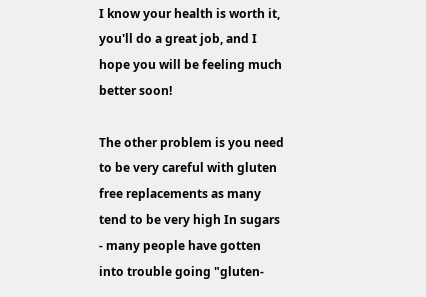I know your health is worth it, you'll do a great job, and I hope you will be feeling much better soon!

The other problem is you need to be very careful with gluten free replacements as many tend to be very high In sugars - many people have gotten into trouble going "gluten-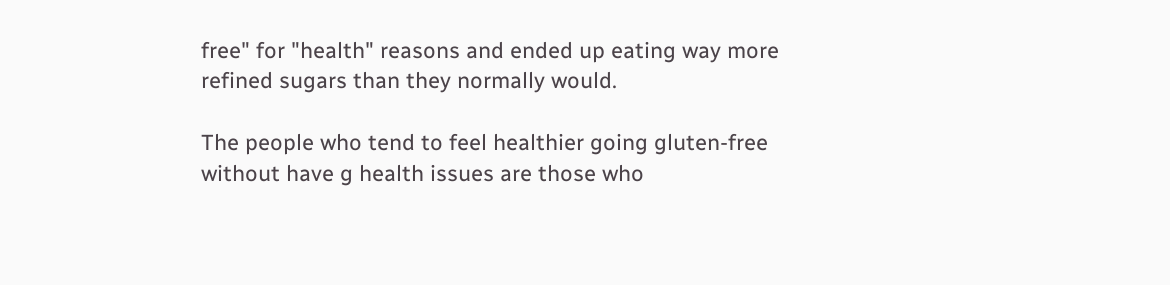free" for "health" reasons and ended up eating way more refined sugars than they normally would.

The people who tend to feel healthier going gluten-free without have g health issues are those who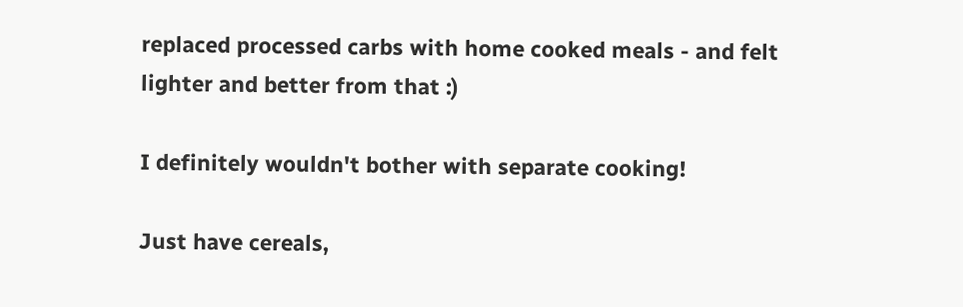replaced processed carbs with home cooked meals - and felt lighter and better from that :)

I definitely wouldn't bother with separate cooking!

Just have cereals,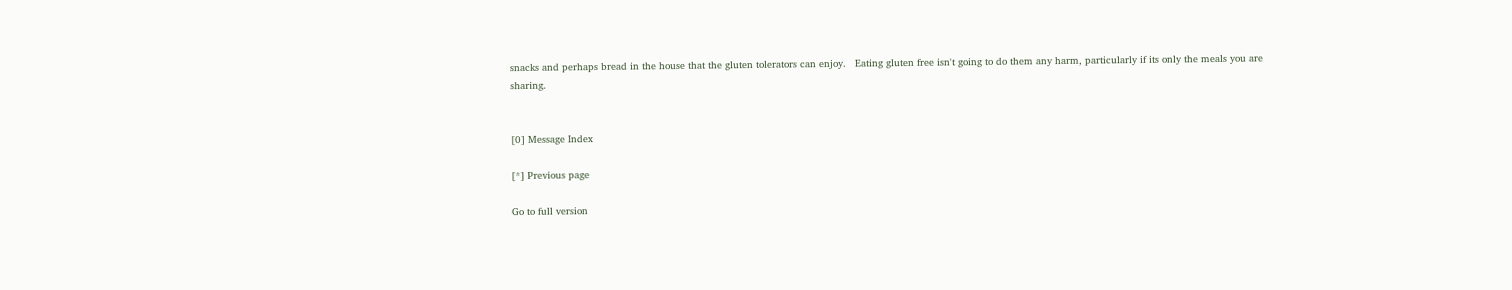snacks and perhaps bread in the house that the gluten tolerators can enjoy.   Eating gluten free isn't going to do them any harm, particularly if its only the meals you are sharing.


[0] Message Index

[*] Previous page

Go to full version